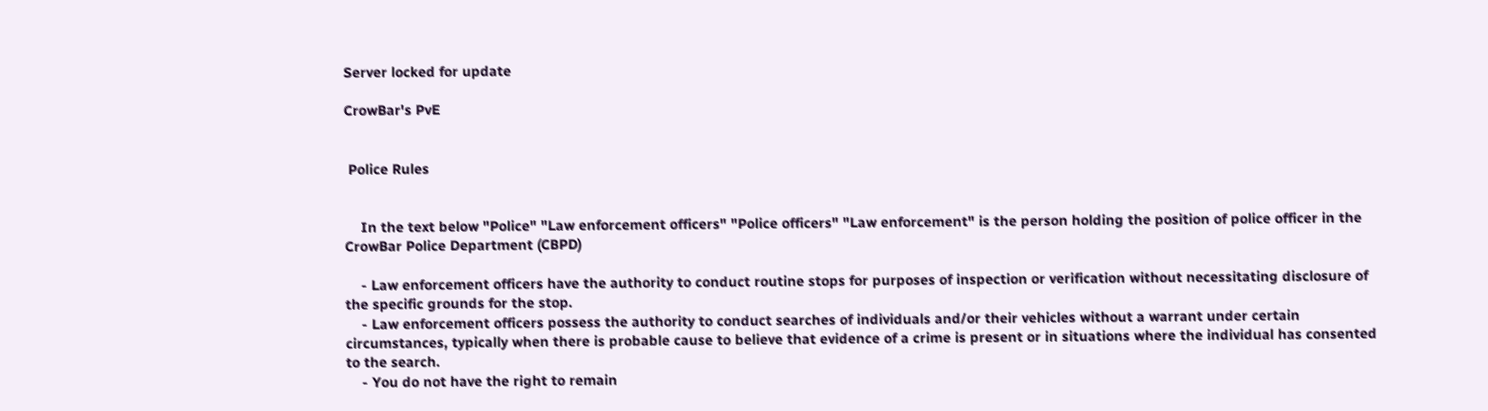Server locked for update

CrowBar's PvE


 Police Rules


    In the text below "Police" "Law enforcement officers" "Police officers" "Law enforcement" is the person holding the position of police officer in the CrowBar Police Department (CBPD)

    - Law enforcement officers have the authority to conduct routine stops for purposes of inspection or verification without necessitating disclosure of the specific grounds for the stop.
    - Law enforcement officers possess the authority to conduct searches of individuals and/or their vehicles without a warrant under certain circumstances, typically when there is probable cause to believe that evidence of a crime is present or in situations where the individual has consented to the search.
    - You do not have the right to remain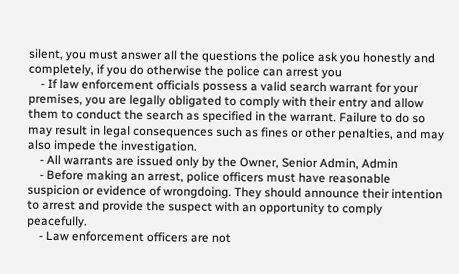silent, you must answer all the questions the police ask you honestly and completely, if you do otherwise the police can arrest you
    - If law enforcement officials possess a valid search warrant for your premises, you are legally obligated to comply with their entry and allow them to conduct the search as specified in the warrant. Failure to do so may result in legal consequences such as fines or other penalties, and may also impede the investigation.
    - All warrants are issued only by the Owner, Senior Admin, Admin
    - Before making an arrest, police officers must have reasonable suspicion or evidence of wrongdoing. They should announce their intention to arrest and provide the suspect with an opportunity to comply peacefully.
    - Law enforcement officers are not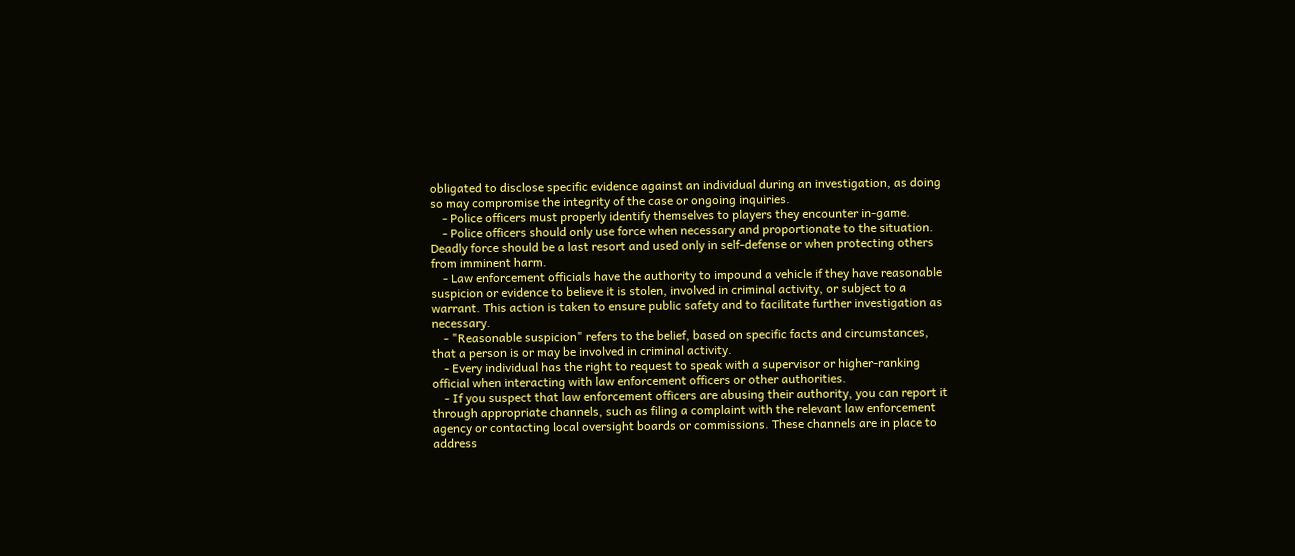obligated to disclose specific evidence against an individual during an investigation, as doing so may compromise the integrity of the case or ongoing inquiries.
    - Police officers must properly identify themselves to players they encounter in-game.
    - Police officers should only use force when necessary and proportionate to the situation. Deadly force should be a last resort and used only in self-defense or when protecting others from imminent harm.
    - Law enforcement officials have the authority to impound a vehicle if they have reasonable suspicion or evidence to believe it is stolen, involved in criminal activity, or subject to a warrant. This action is taken to ensure public safety and to facilitate further investigation as necessary.
    - "Reasonable suspicion" refers to the belief, based on specific facts and circumstances, that a person is or may be involved in criminal activity.
    - Every individual has the right to request to speak with a supervisor or higher-ranking official when interacting with law enforcement officers or other authorities.
    - If you suspect that law enforcement officers are abusing their authority, you can report it through appropriate channels, such as filing a complaint with the relevant law enforcement agency or contacting local oversight boards or commissions. These channels are in place to address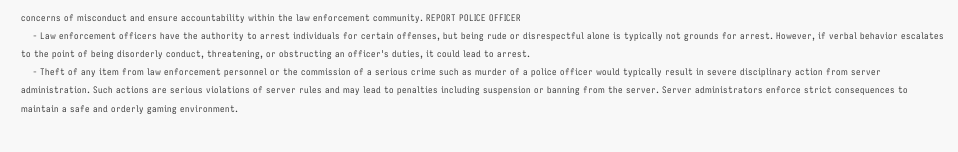concerns of misconduct and ensure accountability within the law enforcement community. REPORT POLICE OFFICER
    - Law enforcement officers have the authority to arrest individuals for certain offenses, but being rude or disrespectful alone is typically not grounds for arrest. However, if verbal behavior escalates to the point of being disorderly conduct, threatening, or obstructing an officer's duties, it could lead to arrest.
    - Theft of any item from law enforcement personnel or the commission of a serious crime such as murder of a police officer would typically result in severe disciplinary action from server administration. Such actions are serious violations of server rules and may lead to penalties including suspension or banning from the server. Server administrators enforce strict consequences to maintain a safe and orderly gaming environment.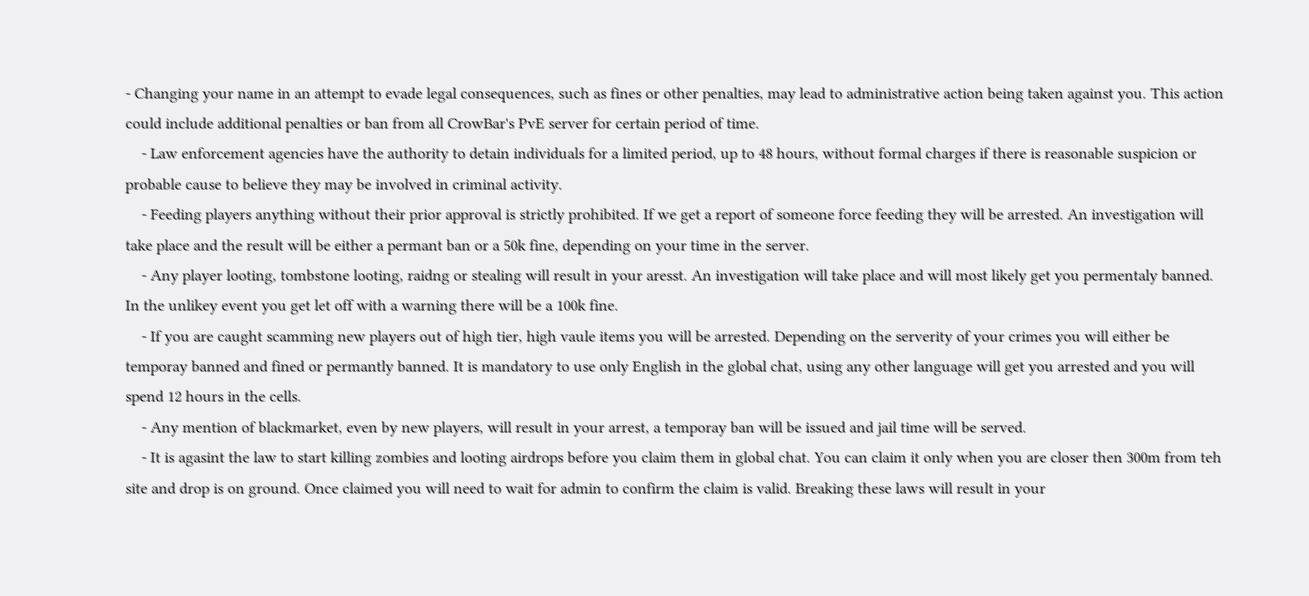- Changing your name in an attempt to evade legal consequences, such as fines or other penalties, may lead to administrative action being taken against you. This action could include additional penalties or ban from all CrowBar's PvE server for certain period of time.
    - Law enforcement agencies have the authority to detain individuals for a limited period, up to 48 hours, without formal charges if there is reasonable suspicion or probable cause to believe they may be involved in criminal activity.
    - Feeding players anything without their prior approval is strictly prohibited. If we get a report of someone force feeding they will be arrested. An investigation will take place and the result will be either a permant ban or a 50k fine, depending on your time in the server.
    - Any player looting, tombstone looting, raidng or stealing will result in your aresst. An investigation will take place and will most likely get you permentaly banned. In the unlikey event you get let off with a warning there will be a 100k fine.
    - If you are caught scamming new players out of high tier, high vaule items you will be arrested. Depending on the serverity of your crimes you will either be temporay banned and fined or permantly banned. It is mandatory to use only English in the global chat, using any other language will get you arrested and you will spend 12 hours in the cells.
    - Any mention of blackmarket, even by new players, will result in your arrest, a temporay ban will be issued and jail time will be served.
    - It is agasint the law to start killing zombies and looting airdrops before you claim them in global chat. You can claim it only when you are closer then 300m from teh site and drop is on ground. Once claimed you will need to wait for admin to confirm the claim is valid. Breaking these laws will result in your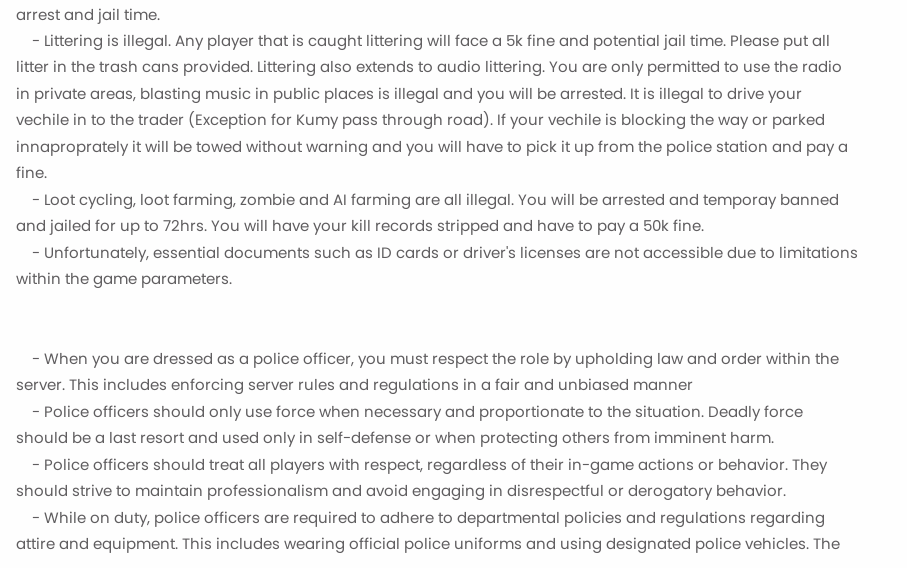arrest and jail time.
    - Littering is illegal. Any player that is caught littering will face a 5k fine and potential jail time. Please put all litter in the trash cans provided. Littering also extends to audio littering. You are only permitted to use the radio in private areas, blasting music in public places is illegal and you will be arrested. It is illegal to drive your vechile in to the trader (Exception for Kumy pass through road). If your vechile is blocking the way or parked innaproprately it will be towed without warning and you will have to pick it up from the police station and pay a fine.
    - Loot cycling, loot farming, zombie and AI farming are all illegal. You will be arrested and temporay banned and jailed for up to 72hrs. You will have your kill records stripped and have to pay a 50k fine.
    - Unfortunately, essential documents such as ID cards or driver's licenses are not accessible due to limitations within the game parameters.


    - When you are dressed as a police officer, you must respect the role by upholding law and order within the server. This includes enforcing server rules and regulations in a fair and unbiased manner
    - Police officers should only use force when necessary and proportionate to the situation. Deadly force should be a last resort and used only in self-defense or when protecting others from imminent harm.
    - Police officers should treat all players with respect, regardless of their in-game actions or behavior. They should strive to maintain professionalism and avoid engaging in disrespectful or derogatory behavior.
    - While on duty, police officers are required to adhere to departmental policies and regulations regarding attire and equipment. This includes wearing official police uniforms and using designated police vehicles. The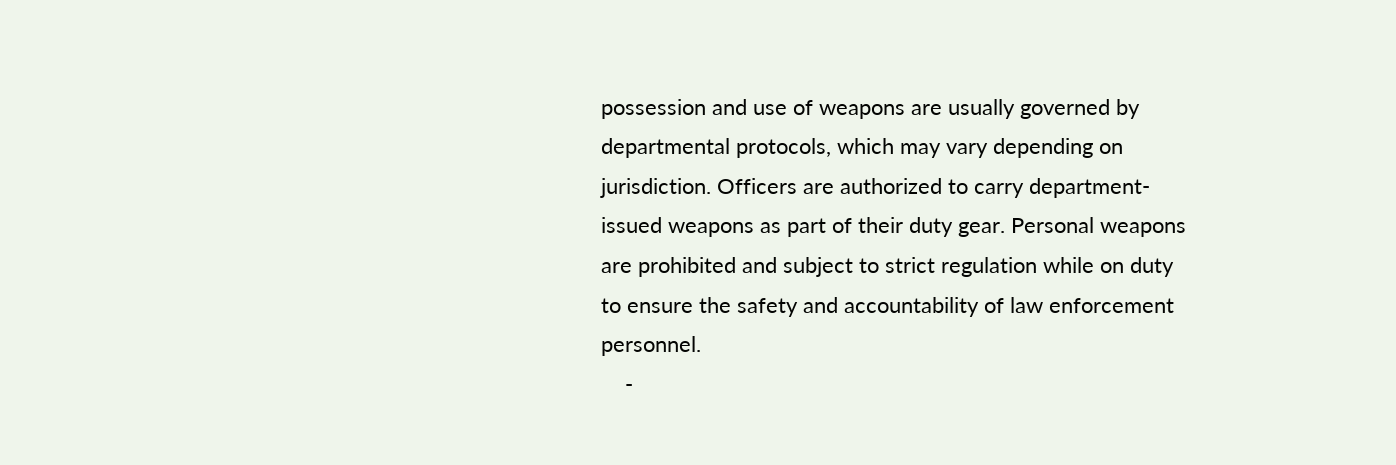possession and use of weapons are usually governed by departmental protocols, which may vary depending on jurisdiction. Officers are authorized to carry department-issued weapons as part of their duty gear. Personal weapons are prohibited and subject to strict regulation while on duty to ensure the safety and accountability of law enforcement personnel.
    -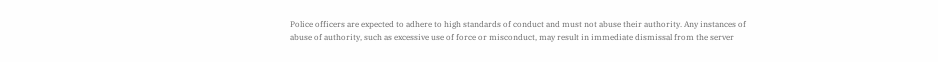Police officers are expected to adhere to high standards of conduct and must not abuse their authority. Any instances of abuse of authority, such as excessive use of force or misconduct, may result in immediate dismissal from the server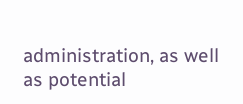administration, as well as potential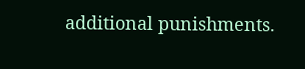additional punishments.